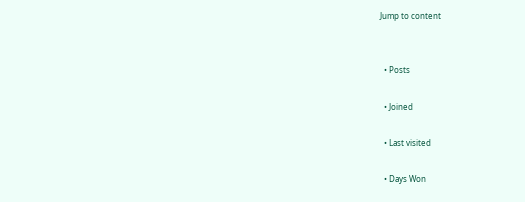Jump to content


  • Posts

  • Joined

  • Last visited

  • Days Won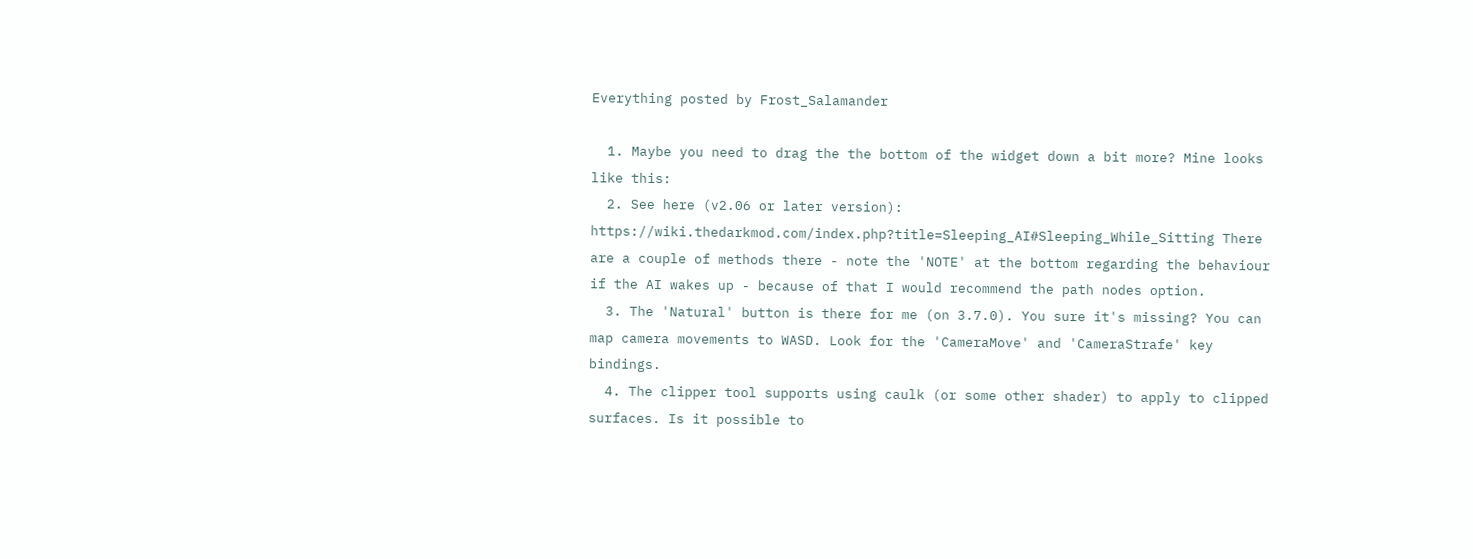Everything posted by Frost_Salamander

  1. Maybe you need to drag the the bottom of the widget down a bit more? Mine looks like this:
  2. See here (v2.06 or later version): https://wiki.thedarkmod.com/index.php?title=Sleeping_AI#Sleeping_While_Sitting There are a couple of methods there - note the 'NOTE' at the bottom regarding the behaviour if the AI wakes up - because of that I would recommend the path nodes option.
  3. The 'Natural' button is there for me (on 3.7.0). You sure it's missing? You can map camera movements to WASD. Look for the 'CameraMove' and 'CameraStrafe' key bindings.
  4. The clipper tool supports using caulk (or some other shader) to apply to clipped surfaces. Is it possible to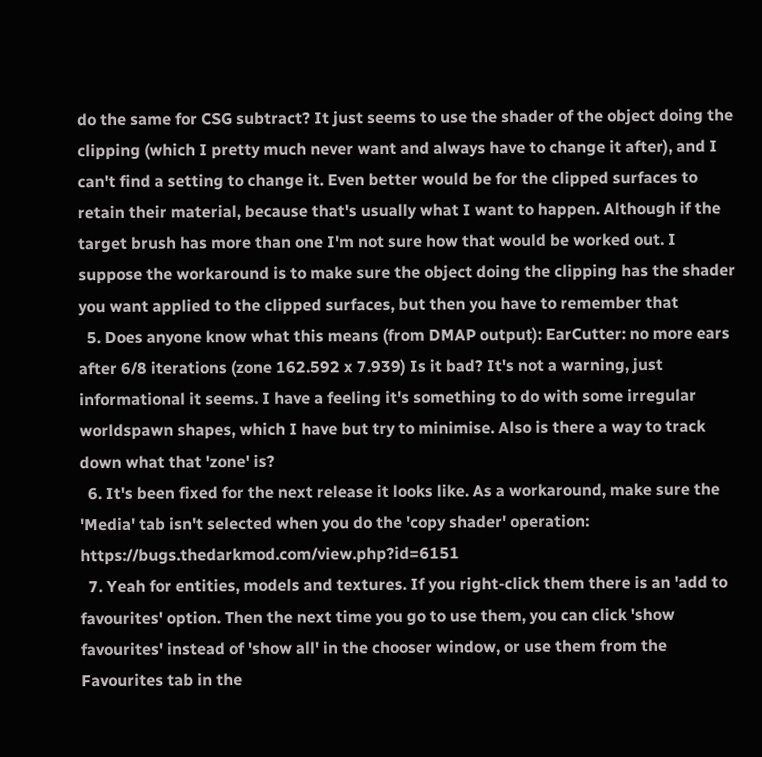do the same for CSG subtract? It just seems to use the shader of the object doing the clipping (which I pretty much never want and always have to change it after), and I can't find a setting to change it. Even better would be for the clipped surfaces to retain their material, because that's usually what I want to happen. Although if the target brush has more than one I'm not sure how that would be worked out. I suppose the workaround is to make sure the object doing the clipping has the shader you want applied to the clipped surfaces, but then you have to remember that
  5. Does anyone know what this means (from DMAP output): EarCutter: no more ears after 6/8 iterations (zone 162.592 x 7.939) Is it bad? It's not a warning, just informational it seems. I have a feeling it's something to do with some irregular worldspawn shapes, which I have but try to minimise. Also is there a way to track down what that 'zone' is?
  6. It's been fixed for the next release it looks like. As a workaround, make sure the 'Media' tab isn't selected when you do the 'copy shader' operation: https://bugs.thedarkmod.com/view.php?id=6151
  7. Yeah for entities, models and textures. If you right-click them there is an 'add to favourites' option. Then the next time you go to use them, you can click 'show favourites' instead of 'show all' in the chooser window, or use them from the Favourites tab in the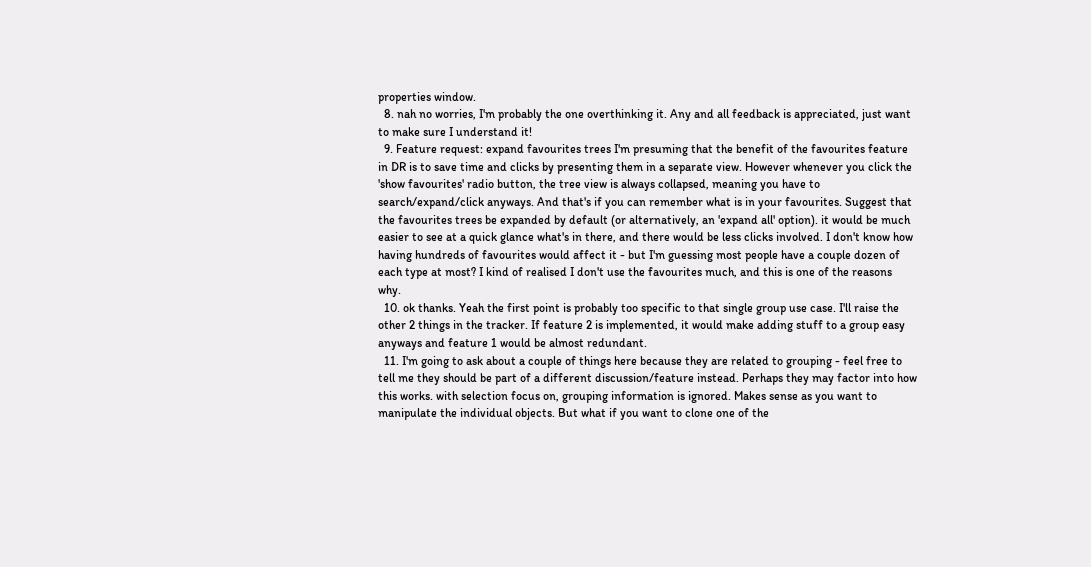properties window.
  8. nah no worries, I'm probably the one overthinking it. Any and all feedback is appreciated, just want to make sure I understand it!
  9. Feature request: expand favourites trees I'm presuming that the benefit of the favourites feature in DR is to save time and clicks by presenting them in a separate view. However whenever you click the 'show favourites' radio button, the tree view is always collapsed, meaning you have to search/expand/click anyways. And that's if you can remember what is in your favourites. Suggest that the favourites trees be expanded by default (or alternatively, an 'expand all' option). it would be much easier to see at a quick glance what's in there, and there would be less clicks involved. I don't know how having hundreds of favourites would affect it - but I'm guessing most people have a couple dozen of each type at most? I kind of realised I don't use the favourites much, and this is one of the reasons why.
  10. ok thanks. Yeah the first point is probably too specific to that single group use case. I'll raise the other 2 things in the tracker. If feature 2 is implemented, it would make adding stuff to a group easy anyways and feature 1 would be almost redundant.
  11. I'm going to ask about a couple of things here because they are related to grouping - feel free to tell me they should be part of a different discussion/feature instead. Perhaps they may factor into how this works. with selection focus on, grouping information is ignored. Makes sense as you want to manipulate the individual objects. But what if you want to clone one of the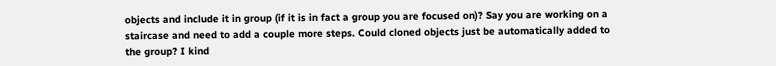objects and include it in group (if it is in fact a group you are focused on)? Say you are working on a staircase and need to add a couple more steps. Could cloned objects just be automatically added to the group? I kind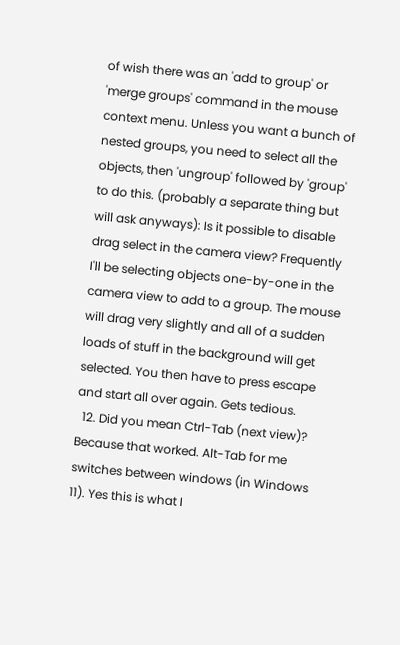of wish there was an 'add to group' or 'merge groups' command in the mouse context menu. Unless you want a bunch of nested groups, you need to select all the objects, then 'ungroup' followed by 'group' to do this. (probably a separate thing but will ask anyways): Is it possible to disable drag select in the camera view? Frequently I'll be selecting objects one-by-one in the camera view to add to a group. The mouse will drag very slightly and all of a sudden loads of stuff in the background will get selected. You then have to press escape and start all over again. Gets tedious.
  12. Did you mean Ctrl-Tab (next view)? Because that worked. Alt-Tab for me switches between windows (in Windows 11). Yes this is what I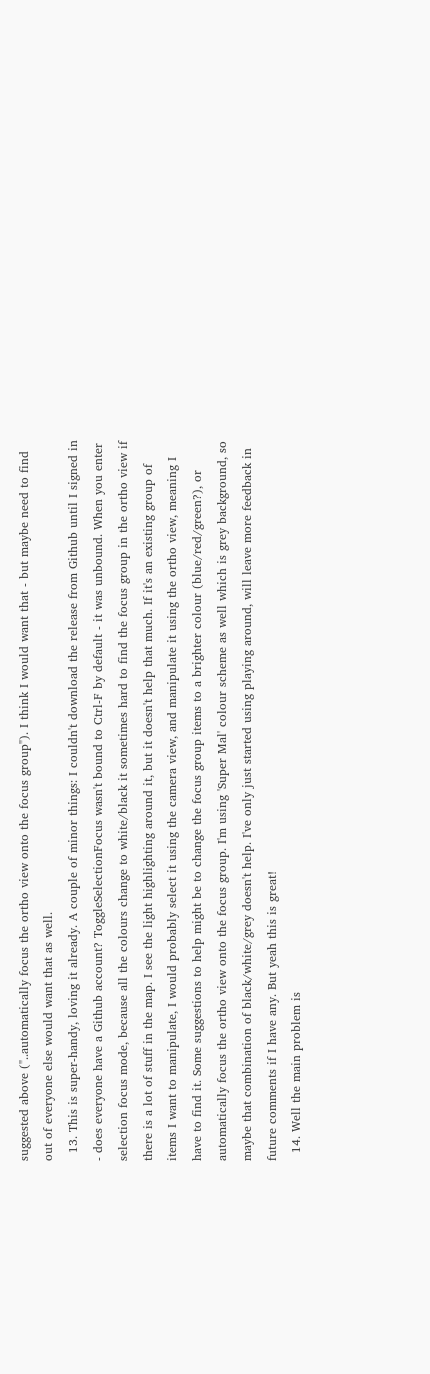suggested above ("..automatically focus the ortho view onto the focus group"). I think I would want that - but maybe need to find out of everyone else would want that as well.
  13. This is super-handy, loving it already. A couple of minor things: I couldn't download the release from Github until I signed in - does everyone have a Github account? ToggleSelectionFocus wasn't bound to Ctrl-F by default - it was unbound. When you enter selection focus mode, because all the colours change to white/black it sometimes hard to find the focus group in the ortho view if there is a lot of stuff in the map. I see the light highlighting around it, but it doesn't help that much. If it's an existing group of items I want to manipulate, I would probably select it using the camera view, and manipulate it using the ortho view, meaning I have to find it. Some suggestions to help might be to change the focus group items to a brighter colour (blue/red/green?), or automatically focus the ortho view onto the focus group. I'm using 'Super Mal' colour scheme as well which is grey background, so maybe that combination of black/white/grey doesn't help. I've only just started using playing around, will leave more feedback in future comments if I have any. But yeah this is great!
  14. Well the main problem is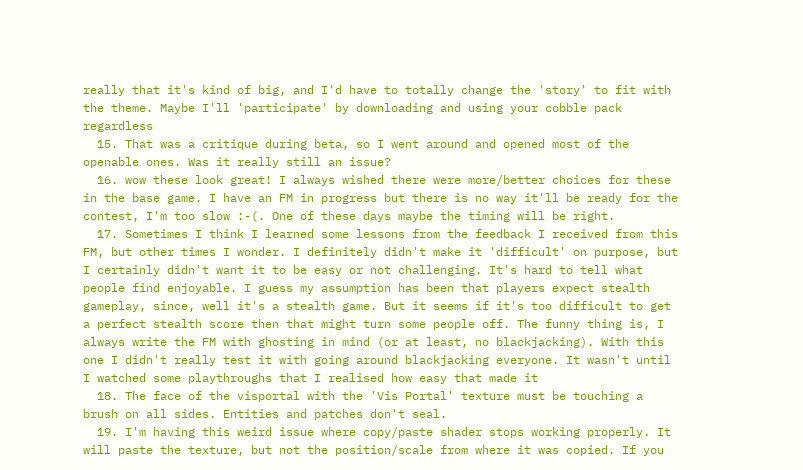really that it's kind of big, and I'd have to totally change the 'story' to fit with the theme. Maybe I'll 'participate' by downloading and using your cobble pack regardless
  15. That was a critique during beta, so I went around and opened most of the openable ones. Was it really still an issue?
  16. wow these look great! I always wished there were more/better choices for these in the base game. I have an FM in progress but there is no way it'll be ready for the contest, I'm too slow :-(. One of these days maybe the timing will be right.
  17. Sometimes I think I learned some lessons from the feedback I received from this FM, but other times I wonder. I definitely didn't make it 'difficult' on purpose, but I certainly didn't want it to be easy or not challenging. It's hard to tell what people find enjoyable. I guess my assumption has been that players expect stealth gameplay, since, well it's a stealth game. But it seems if it's too difficult to get a perfect stealth score then that might turn some people off. The funny thing is, I always write the FM with ghosting in mind (or at least, no blackjacking). With this one I didn't really test it with going around blackjacking everyone. It wasn't until I watched some playthroughs that I realised how easy that made it
  18. The face of the visportal with the 'Vis Portal' texture must be touching a brush on all sides. Entities and patches don't seal.
  19. I'm having this weird issue where copy/paste shader stops working properly. It will paste the texture, but not the position/scale from where it was copied. If you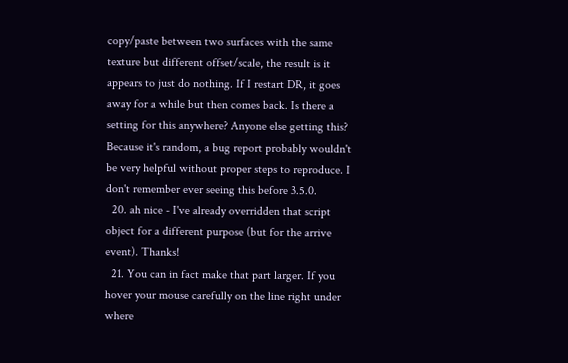copy/paste between two surfaces with the same texture but different offset/scale, the result is it appears to just do nothing. If I restart DR, it goes away for a while but then comes back. Is there a setting for this anywhere? Anyone else getting this? Because it's random, a bug report probably wouldn't be very helpful without proper steps to reproduce. I don't remember ever seeing this before 3.5.0.
  20. ah nice - I've already overridden that script object for a different purpose (but for the arrive event). Thanks!
  21. You can in fact make that part larger. If you hover your mouse carefully on the line right under where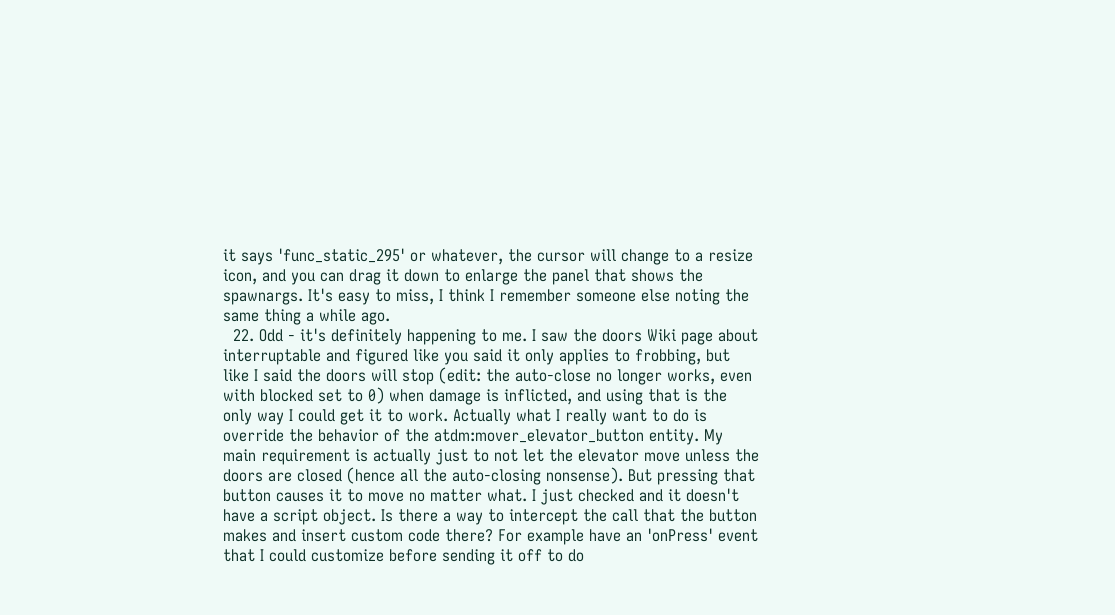it says 'func_static_295' or whatever, the cursor will change to a resize icon, and you can drag it down to enlarge the panel that shows the spawnargs. It's easy to miss, I think I remember someone else noting the same thing a while ago.
  22. Odd - it's definitely happening to me. I saw the doors Wiki page about interruptable and figured like you said it only applies to frobbing, but like I said the doors will stop (edit: the auto-close no longer works, even with blocked set to 0) when damage is inflicted, and using that is the only way I could get it to work. Actually what I really want to do is override the behavior of the atdm:mover_elevator_button entity. My main requirement is actually just to not let the elevator move unless the doors are closed (hence all the auto-closing nonsense). But pressing that button causes it to move no matter what. I just checked and it doesn't have a script object. Is there a way to intercept the call that the button makes and insert custom code there? For example have an 'onPress' event that I could customize before sending it off to do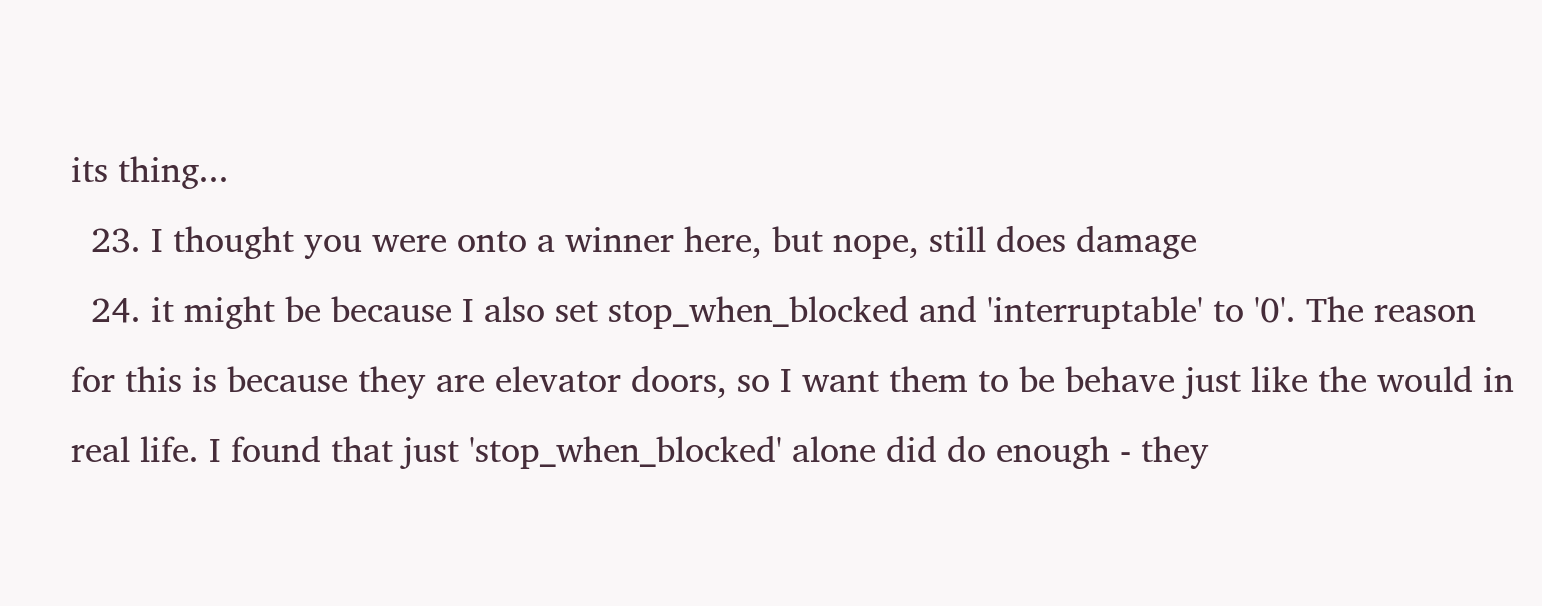its thing...
  23. I thought you were onto a winner here, but nope, still does damage
  24. it might be because I also set stop_when_blocked and 'interruptable' to '0'. The reason for this is because they are elevator doors, so I want them to be behave just like the would in real life. I found that just 'stop_when_blocked' alone did do enough - they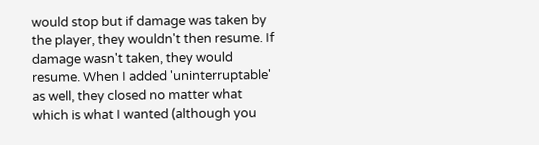would stop but if damage was taken by the player, they wouldn't then resume. If damage wasn't taken, they would resume. When I added 'uninterruptable' as well, they closed no matter what which is what I wanted (although you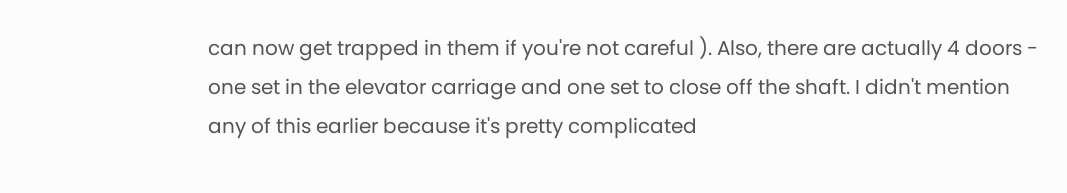can now get trapped in them if you're not careful ). Also, there are actually 4 doors - one set in the elevator carriage and one set to close off the shaft. I didn't mention any of this earlier because it's pretty complicated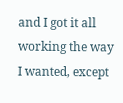and I got it all working the way I wanted, except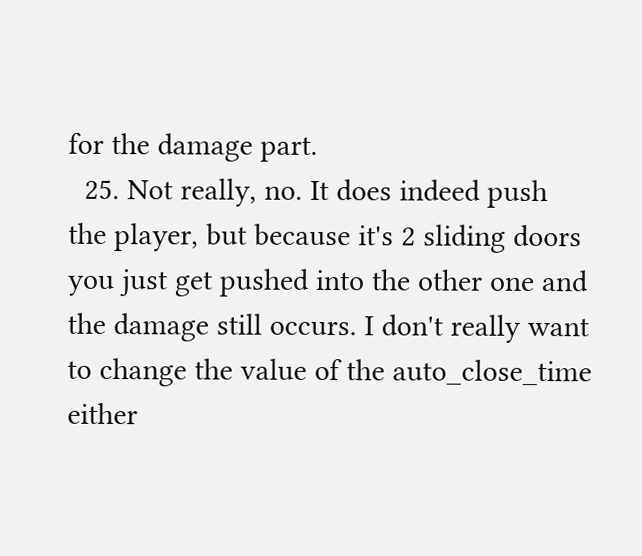for the damage part.
  25. Not really, no. It does indeed push the player, but because it's 2 sliding doors you just get pushed into the other one and the damage still occurs. I don't really want to change the value of the auto_close_time either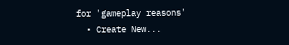for 'gameplay reasons'
  • Create New...